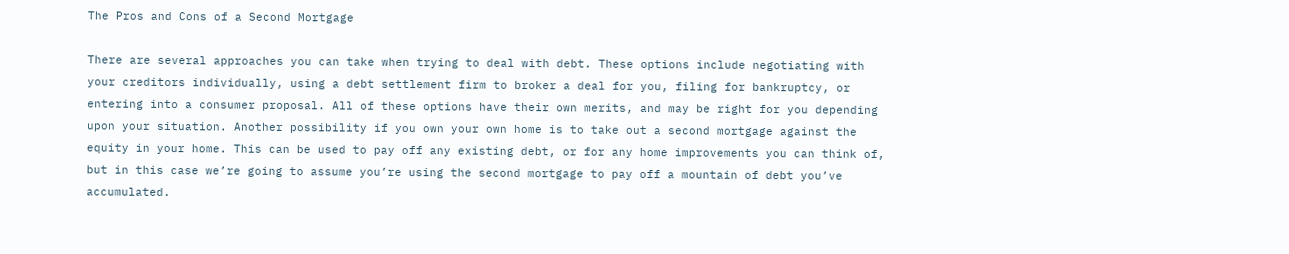The Pros and Cons of a Second Mortgage

There are several approaches you can take when trying to deal with debt. These options include negotiating with your creditors individually, using a debt settlement firm to broker a deal for you, filing for bankruptcy, or entering into a consumer proposal. All of these options have their own merits, and may be right for you depending upon your situation. Another possibility if you own your own home is to take out a second mortgage against the equity in your home. This can be used to pay off any existing debt, or for any home improvements you can think of, but in this case we’re going to assume you’re using the second mortgage to pay off a mountain of debt you’ve accumulated.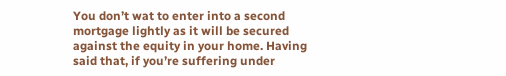You don’t wat to enter into a second mortgage lightly as it will be secured against the equity in your home. Having said that, if you’re suffering under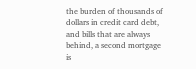the burden of thousands of dollars in credit card debt, and bills that are always behind, a second mortgage is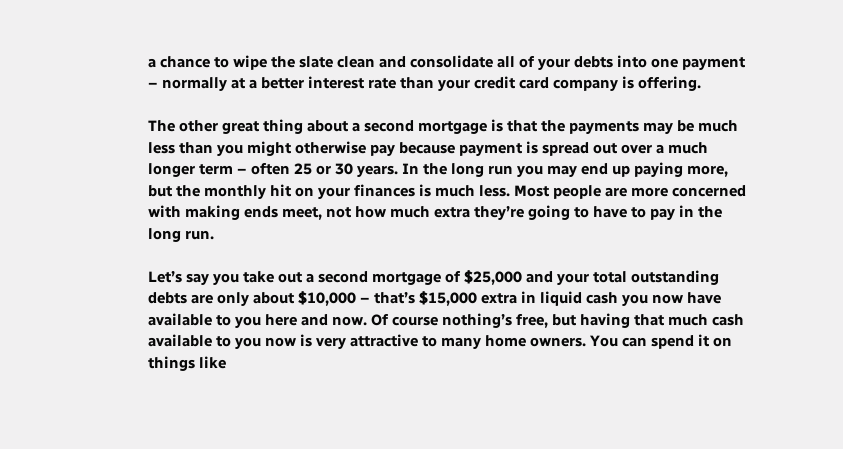a chance to wipe the slate clean and consolidate all of your debts into one payment – normally at a better interest rate than your credit card company is offering.

The other great thing about a second mortgage is that the payments may be much less than you might otherwise pay because payment is spread out over a much longer term – often 25 or 30 years. In the long run you may end up paying more, but the monthly hit on your finances is much less. Most people are more concerned with making ends meet, not how much extra they’re going to have to pay in the long run.

Let’s say you take out a second mortgage of $25,000 and your total outstanding debts are only about $10,000 – that’s $15,000 extra in liquid cash you now have available to you here and now. Of course nothing’s free, but having that much cash available to you now is very attractive to many home owners. You can spend it on things like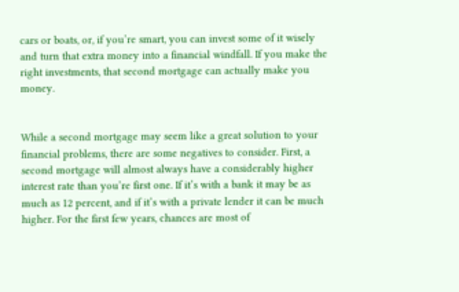cars or boats, or, if you’re smart, you can invest some of it wisely and turn that extra money into a financial windfall. If you make the right investments, that second mortgage can actually make you money.


While a second mortgage may seem like a great solution to your financial problems, there are some negatives to consider. First, a second mortgage will almost always have a considerably higher interest rate than you’re first one. If it’s with a bank it may be as much as 12 percent, and if it’s with a private lender it can be much higher. For the first few years, chances are most of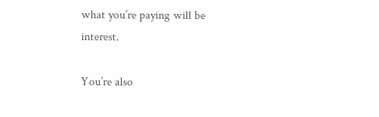what you’re paying will be interest.

You’re also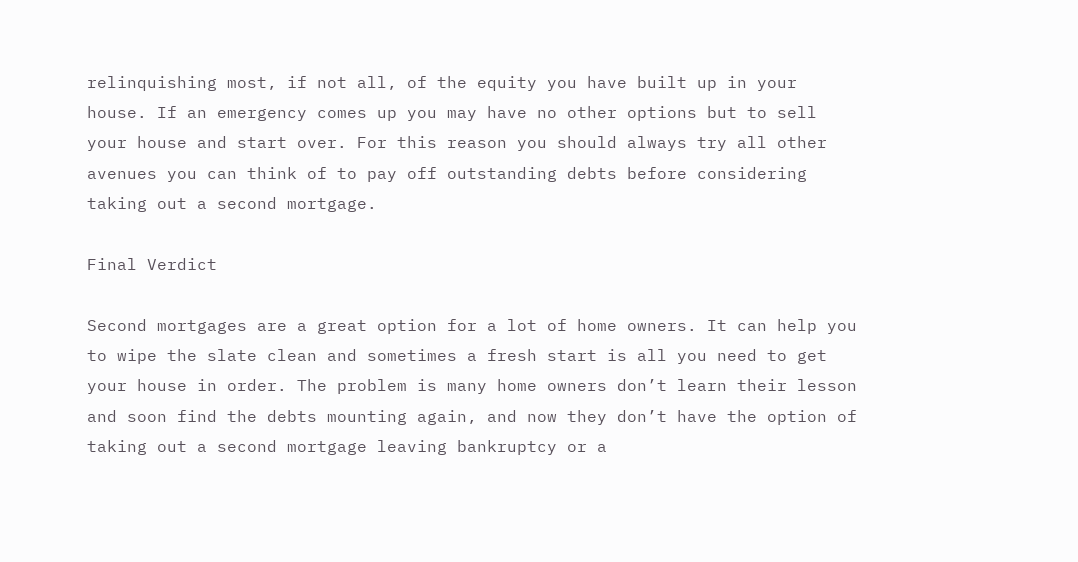relinquishing most, if not all, of the equity you have built up in your house. If an emergency comes up you may have no other options but to sell your house and start over. For this reason you should always try all other avenues you can think of to pay off outstanding debts before considering taking out a second mortgage.

Final Verdict

Second mortgages are a great option for a lot of home owners. It can help you to wipe the slate clean and sometimes a fresh start is all you need to get your house in order. The problem is many home owners don’t learn their lesson and soon find the debts mounting again, and now they don’t have the option of taking out a second mortgage leaving bankruptcy or a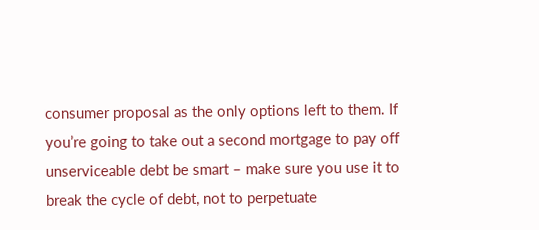consumer proposal as the only options left to them. If you’re going to take out a second mortgage to pay off unserviceable debt be smart – make sure you use it to break the cycle of debt, not to perpetuate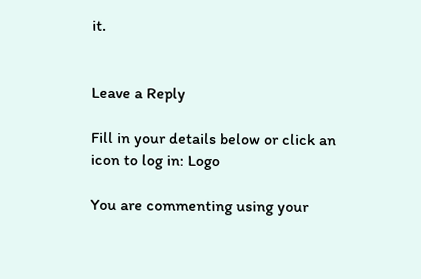it.


Leave a Reply

Fill in your details below or click an icon to log in: Logo

You are commenting using your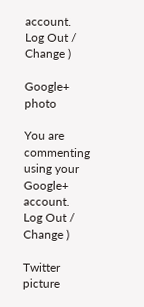account. Log Out /  Change )

Google+ photo

You are commenting using your Google+ account. Log Out /  Change )

Twitter picture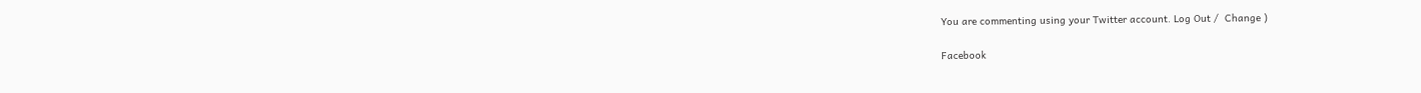You are commenting using your Twitter account. Log Out /  Change )

Facebook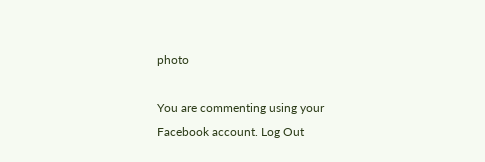photo

You are commenting using your Facebook account. Log Out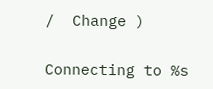/  Change )


Connecting to %s